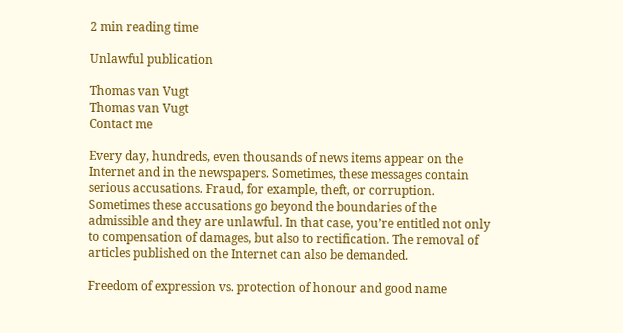2 min reading time

Unlawful publication

Thomas van Vugt
Thomas van Vugt
Contact me

Every day, hundreds, even thousands of news items appear on the Internet and in the newspapers. Sometimes, these messages contain serious accusations. Fraud, for example, theft, or corruption. Sometimes these accusations go beyond the boundaries of the admissible and they are unlawful. In that case, you’re entitled not only to compensation of damages, but also to rectification. The removal of articles published on the Internet can also be demanded.

Freedom of expression vs. protection of honour and good name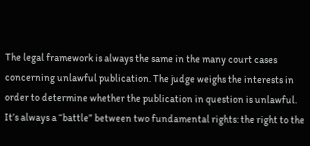The legal framework is always the same in the many court cases concerning unlawful publication. The judge weighs the interests in order to determine whether the publication in question is unlawful. It’s always a “battle” between two fundamental rights: the right to the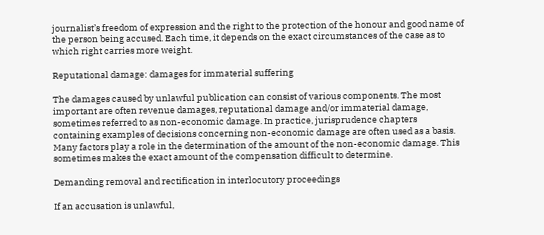journalist’s freedom of expression and the right to the protection of the honour and good name of the person being accused. Each time, it depends on the exact circumstances of the case as to which right carries more weight.

Reputational damage: damages for immaterial suffering

The damages caused by unlawful publication can consist of various components. The most important are often revenue damages, reputational damage and/or immaterial damage, sometimes referred to as non-economic damage. In practice, jurisprudence chapters containing examples of decisions concerning non-economic damage are often used as a basis. Many factors play a role in the determination of the amount of the non-economic damage. This sometimes makes the exact amount of the compensation difficult to determine.

Demanding removal and rectification in interlocutory proceedings

If an accusation is unlawful,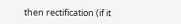then rectification (if it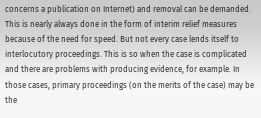concerns a publication on Internet) and removal can be demanded. This is nearly always done in the form of interim relief measures because of the need for speed. But not every case lends itself to interlocutory proceedings. This is so when the case is complicated and there are problems with producing evidence, for example. In those cases, primary proceedings (on the merits of the case) may be the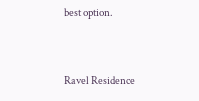best option.


Ravel Residence